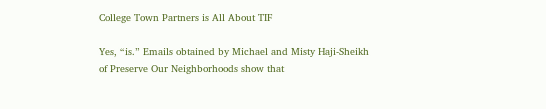College Town Partners is All About TIF

Yes, “is.” Emails obtained by Michael and Misty Haji-Sheikh of Preserve Our Neighborhoods show that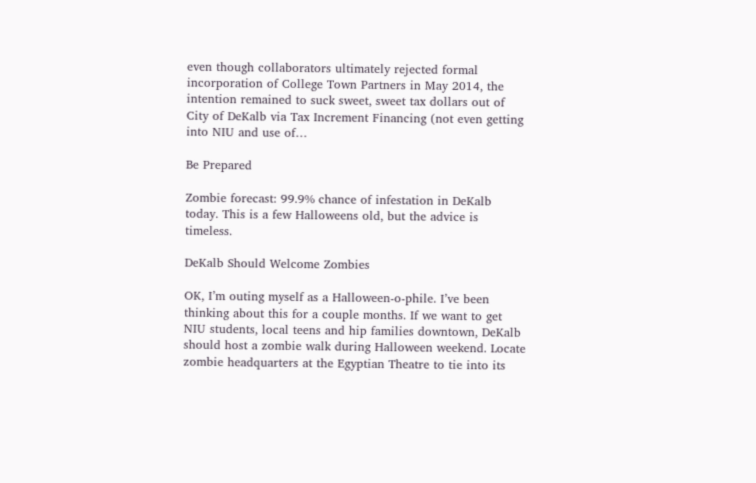even though collaborators ultimately rejected formal incorporation of College Town Partners in May 2014, the intention remained to suck sweet, sweet tax dollars out of City of DeKalb via Tax Increment Financing (not even getting into NIU and use of…

Be Prepared

Zombie forecast: 99.9% chance of infestation in DeKalb today. This is a few Halloweens old, but the advice is timeless.

DeKalb Should Welcome Zombies

OK, I’m outing myself as a Halloween-o-phile. I’ve been thinking about this for a couple months. If we want to get NIU students, local teens and hip families downtown, DeKalb should host a zombie walk during Halloween weekend. Locate zombie headquarters at the Egyptian Theatre to tie into its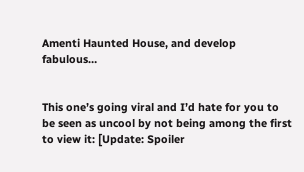Amenti Haunted House, and develop fabulous…


This one’s going viral and I’d hate for you to be seen as uncool by not being among the first to view it: [Update: Spoiler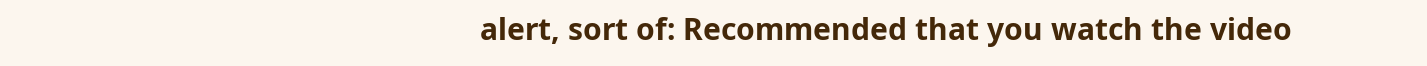alert, sort of: Recommended that you watch the video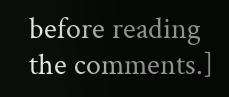before reading the comments.]